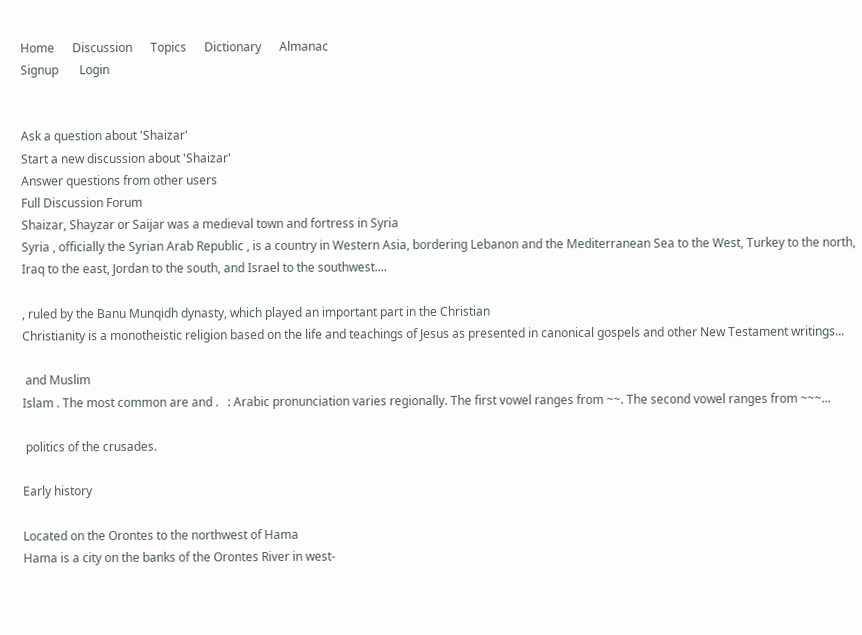Home      Discussion      Topics      Dictionary      Almanac
Signup       Login


Ask a question about 'Shaizar'
Start a new discussion about 'Shaizar'
Answer questions from other users
Full Discussion Forum
Shaizar, Shayzar or Saijar was a medieval town and fortress in Syria
Syria , officially the Syrian Arab Republic , is a country in Western Asia, bordering Lebanon and the Mediterranean Sea to the West, Turkey to the north, Iraq to the east, Jordan to the south, and Israel to the southwest....

, ruled by the Banu Munqidh dynasty, which played an important part in the Christian
Christianity is a monotheistic religion based on the life and teachings of Jesus as presented in canonical gospels and other New Testament writings...

 and Muslim
Islam . The most common are and .   : Arabic pronunciation varies regionally. The first vowel ranges from ~~. The second vowel ranges from ~~~...

 politics of the crusades.

Early history

Located on the Orontes to the northwest of Hama
Hama is a city on the banks of the Orontes River in west-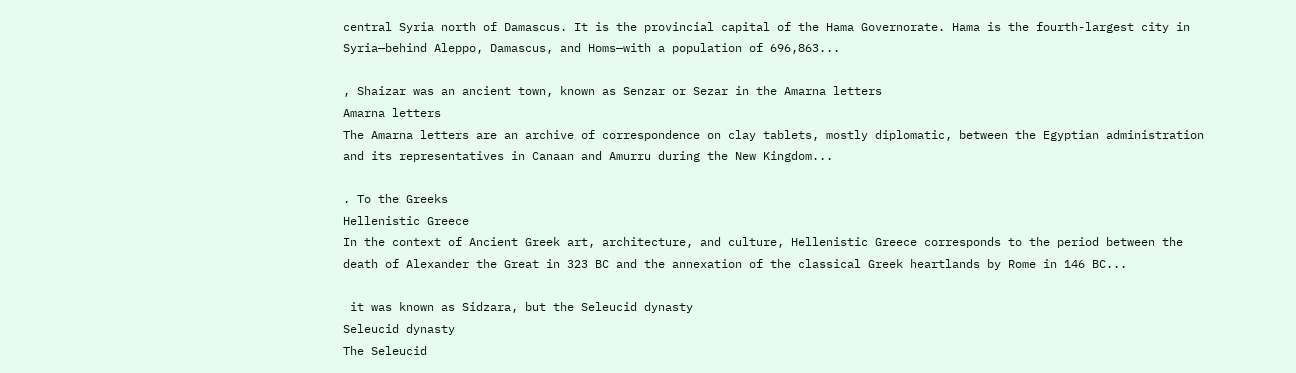central Syria north of Damascus. It is the provincial capital of the Hama Governorate. Hama is the fourth-largest city in Syria—behind Aleppo, Damascus, and Homs—with a population of 696,863...

, Shaizar was an ancient town, known as Senzar or Sezar in the Amarna letters
Amarna letters
The Amarna letters are an archive of correspondence on clay tablets, mostly diplomatic, between the Egyptian administration and its representatives in Canaan and Amurru during the New Kingdom...

. To the Greeks
Hellenistic Greece
In the context of Ancient Greek art, architecture, and culture, Hellenistic Greece corresponds to the period between the death of Alexander the Great in 323 BC and the annexation of the classical Greek heartlands by Rome in 146 BC...

 it was known as Sidzara, but the Seleucid dynasty
Seleucid dynasty
The Seleucid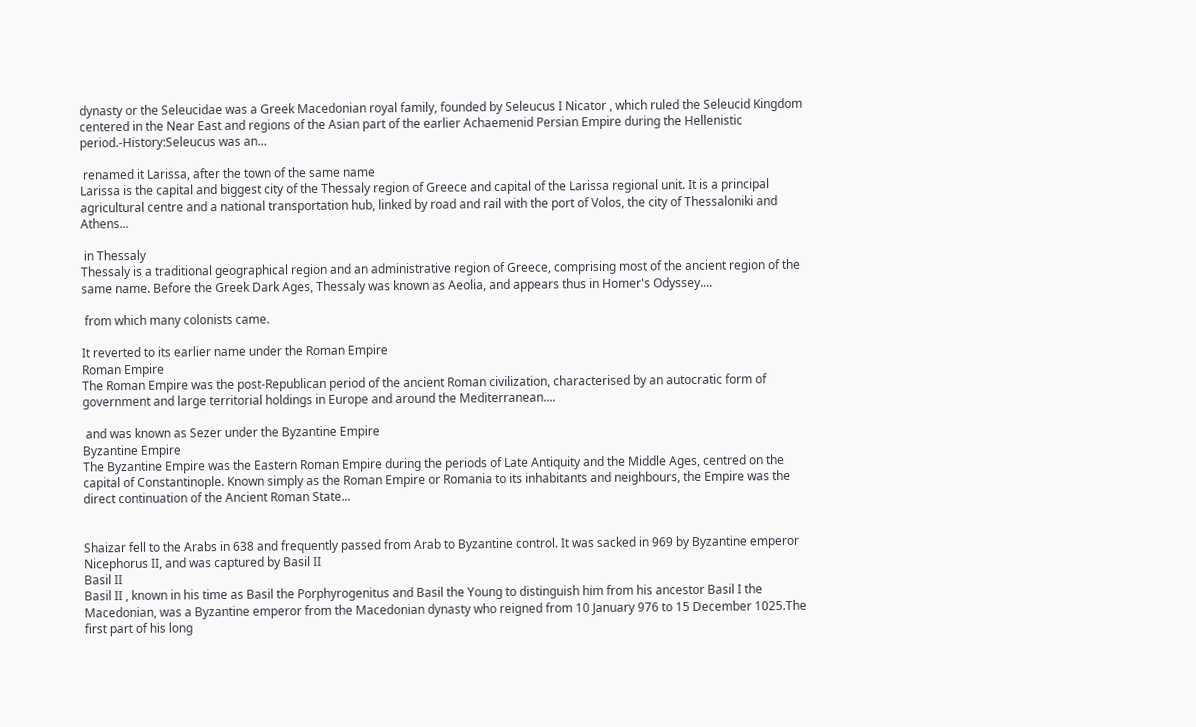dynasty or the Seleucidae was a Greek Macedonian royal family, founded by Seleucus I Nicator , which ruled the Seleucid Kingdom centered in the Near East and regions of the Asian part of the earlier Achaemenid Persian Empire during the Hellenistic period.-History:Seleucus was an...

 renamed it Larissa, after the town of the same name
Larissa is the capital and biggest city of the Thessaly region of Greece and capital of the Larissa regional unit. It is a principal agricultural centre and a national transportation hub, linked by road and rail with the port of Volos, the city of Thessaloniki and Athens...

 in Thessaly
Thessaly is a traditional geographical region and an administrative region of Greece, comprising most of the ancient region of the same name. Before the Greek Dark Ages, Thessaly was known as Aeolia, and appears thus in Homer's Odyssey....

 from which many colonists came.

It reverted to its earlier name under the Roman Empire
Roman Empire
The Roman Empire was the post-Republican period of the ancient Roman civilization, characterised by an autocratic form of government and large territorial holdings in Europe and around the Mediterranean....

 and was known as Sezer under the Byzantine Empire
Byzantine Empire
The Byzantine Empire was the Eastern Roman Empire during the periods of Late Antiquity and the Middle Ages, centred on the capital of Constantinople. Known simply as the Roman Empire or Romania to its inhabitants and neighbours, the Empire was the direct continuation of the Ancient Roman State...


Shaizar fell to the Arabs in 638 and frequently passed from Arab to Byzantine control. It was sacked in 969 by Byzantine emperor Nicephorus II, and was captured by Basil II
Basil II
Basil II , known in his time as Basil the Porphyrogenitus and Basil the Young to distinguish him from his ancestor Basil I the Macedonian, was a Byzantine emperor from the Macedonian dynasty who reigned from 10 January 976 to 15 December 1025.The first part of his long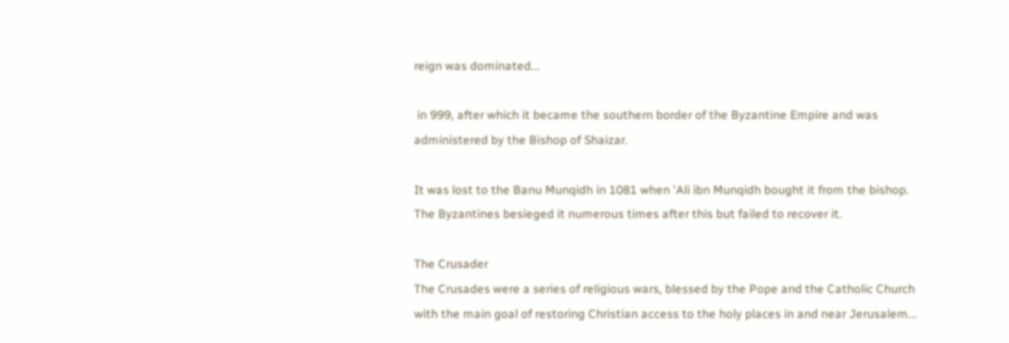reign was dominated...

 in 999, after which it became the southern border of the Byzantine Empire and was administered by the Bishop of Shaizar.

It was lost to the Banu Munqidh in 1081 when 'Ali ibn Munqidh bought it from the bishop. The Byzantines besieged it numerous times after this but failed to recover it.

The Crusader
The Crusades were a series of religious wars, blessed by the Pope and the Catholic Church with the main goal of restoring Christian access to the holy places in and near Jerusalem...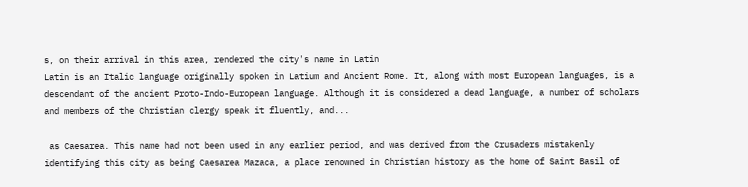s, on their arrival in this area, rendered the city's name in Latin
Latin is an Italic language originally spoken in Latium and Ancient Rome. It, along with most European languages, is a descendant of the ancient Proto-Indo-European language. Although it is considered a dead language, a number of scholars and members of the Christian clergy speak it fluently, and...

 as Caesarea. This name had not been used in any earlier period, and was derived from the Crusaders mistakenly identifying this city as being Caesarea Mazaca, a place renowned in Christian history as the home of Saint Basil of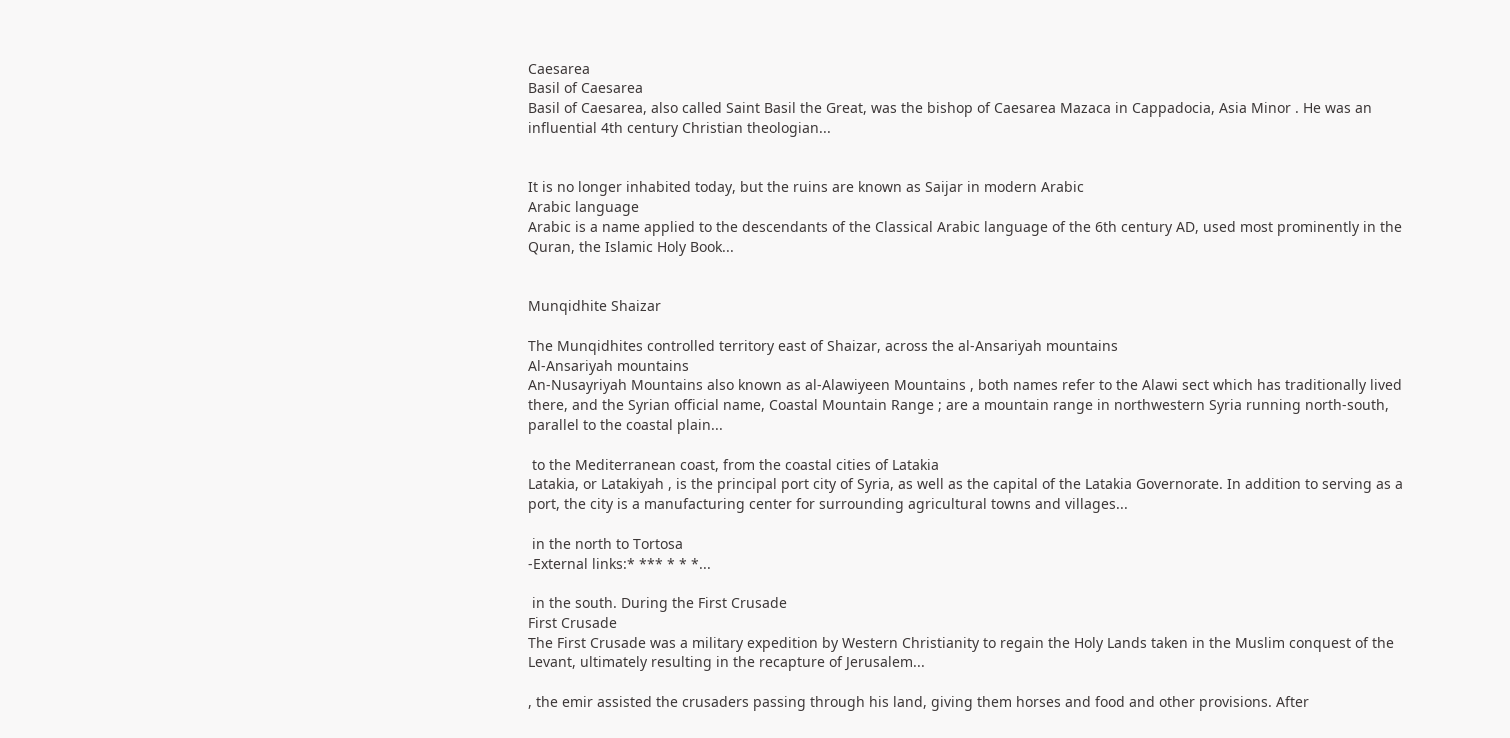Caesarea
Basil of Caesarea
Basil of Caesarea, also called Saint Basil the Great, was the bishop of Caesarea Mazaca in Cappadocia, Asia Minor . He was an influential 4th century Christian theologian...


It is no longer inhabited today, but the ruins are known as Saijar in modern Arabic
Arabic language
Arabic is a name applied to the descendants of the Classical Arabic language of the 6th century AD, used most prominently in the Quran, the Islamic Holy Book...


Munqidhite Shaizar

The Munqidhites controlled territory east of Shaizar, across the al-Ansariyah mountains
Al-Ansariyah mountains
An-Nusayriyah Mountains also known as al-Alawiyeen Mountains , both names refer to the Alawi sect which has traditionally lived there, and the Syrian official name, Coastal Mountain Range ; are a mountain range in northwestern Syria running north-south, parallel to the coastal plain...

 to the Mediterranean coast, from the coastal cities of Latakia
Latakia, or Latakiyah , is the principal port city of Syria, as well as the capital of the Latakia Governorate. In addition to serving as a port, the city is a manufacturing center for surrounding agricultural towns and villages...

 in the north to Tortosa
-External links:* *** * * *...

 in the south. During the First Crusade
First Crusade
The First Crusade was a military expedition by Western Christianity to regain the Holy Lands taken in the Muslim conquest of the Levant, ultimately resulting in the recapture of Jerusalem...

, the emir assisted the crusaders passing through his land, giving them horses and food and other provisions. After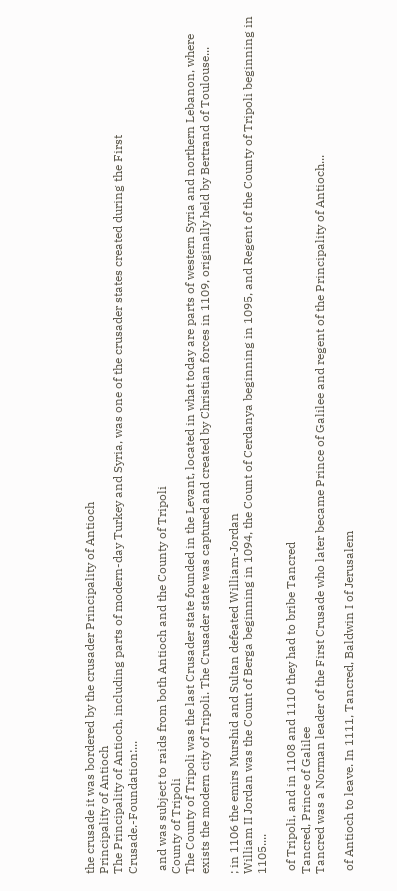the crusade it was bordered by the crusader Principality of Antioch
Principality of Antioch
The Principality of Antioch, including parts of modern-day Turkey and Syria, was one of the crusader states created during the First Crusade.-Foundation:...

 and was subject to raids from both Antioch and the County of Tripoli
County of Tripoli
The County of Tripoli was the last Crusader state founded in the Levant, located in what today are parts of western Syria and northern Lebanon, where exists the modern city of Tripoli. The Crusader state was captured and created by Christian forces in 1109, originally held by Bertrand of Toulouse...

; in 1106 the emirs Murshid and Sultan defeated William-Jordan
William II Jordan was the Count of Berga beginning in 1094, the Count of Cerdanya beginning in 1095, and Regent of the County of Tripoli beginning in 1105....

 of Tripoli, and in 1108 and 1110 they had to bribe Tancred
Tancred, Prince of Galilee
Tancred was a Norman leader of the First Crusade who later became Prince of Galilee and regent of the Principality of Antioch...

 of Antioch to leave. In 1111, Tancred, Baldwin I of Jerusalem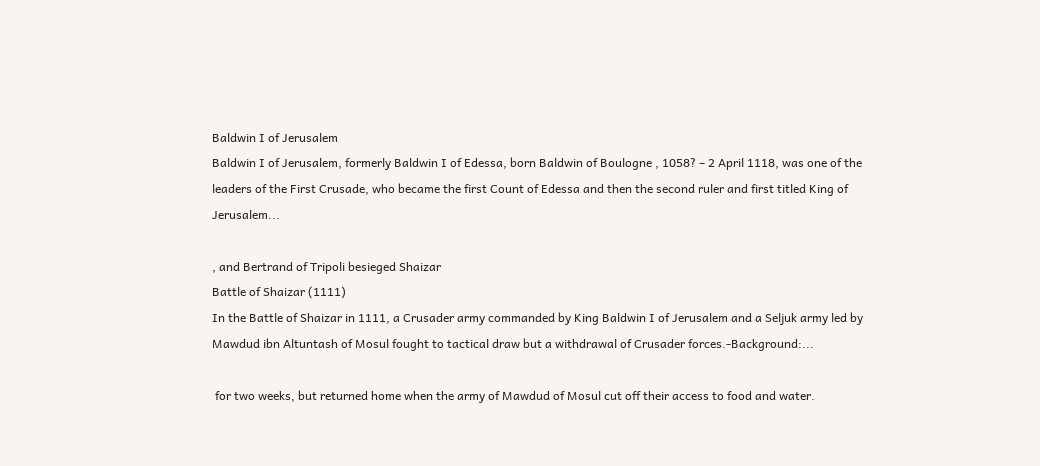Baldwin I of Jerusalem
Baldwin I of Jerusalem, formerly Baldwin I of Edessa, born Baldwin of Boulogne , 1058? – 2 April 1118, was one of the leaders of the First Crusade, who became the first Count of Edessa and then the second ruler and first titled King of Jerusalem...

, and Bertrand of Tripoli besieged Shaizar
Battle of Shaizar (1111)
In the Battle of Shaizar in 1111, a Crusader army commanded by King Baldwin I of Jerusalem and a Seljuk army led by Mawdud ibn Altuntash of Mosul fought to tactical draw but a withdrawal of Crusader forces.-Background:...

 for two weeks, but returned home when the army of Mawdud of Mosul cut off their access to food and water.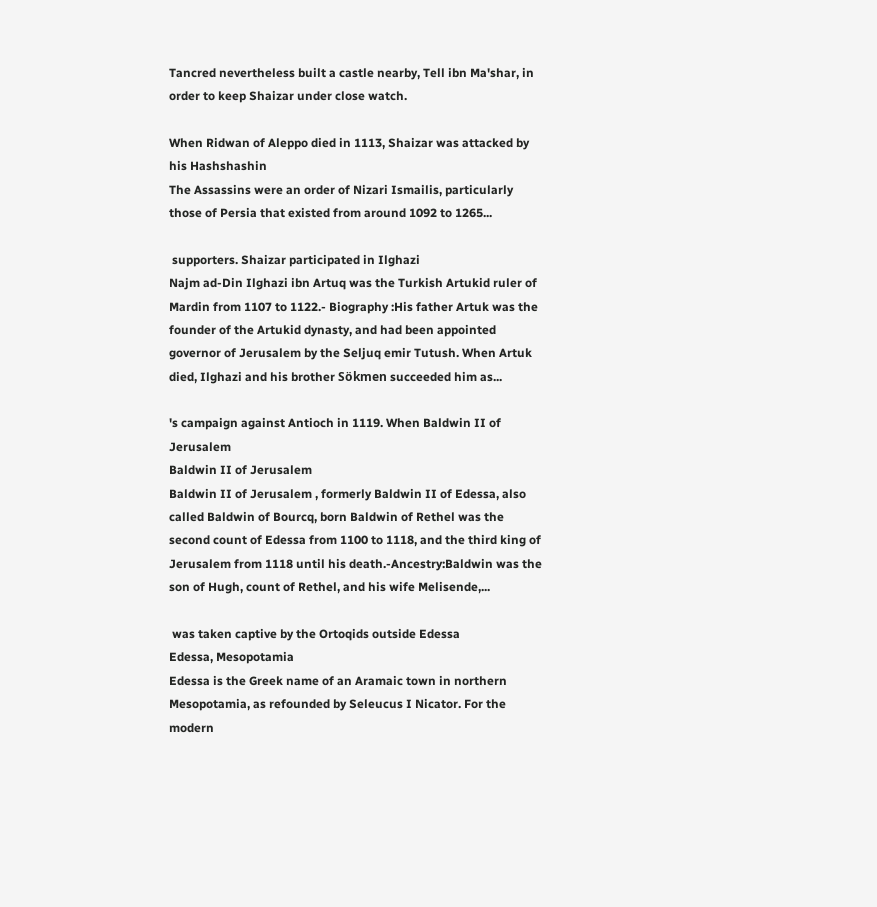Tancred nevertheless built a castle nearby, Tell ibn Ma'shar, in order to keep Shaizar under close watch.

When Ridwan of Aleppo died in 1113, Shaizar was attacked by his Hashshashin
The Assassins were an order of Nizari Ismailis, particularly those of Persia that existed from around 1092 to 1265...

 supporters. Shaizar participated in Ilghazi
Najm ad-Din Ilghazi ibn Artuq was the Turkish Artukid ruler of Mardin from 1107 to 1122.- Biography :His father Artuk was the founder of the Artukid dynasty, and had been appointed governor of Jerusalem by the Seljuq emir Tutush. When Artuk died, Ilghazi and his brother Sökmen succeeded him as...

's campaign against Antioch in 1119. When Baldwin II of Jerusalem
Baldwin II of Jerusalem
Baldwin II of Jerusalem , formerly Baldwin II of Edessa, also called Baldwin of Bourcq, born Baldwin of Rethel was the second count of Edessa from 1100 to 1118, and the third king of Jerusalem from 1118 until his death.-Ancestry:Baldwin was the son of Hugh, count of Rethel, and his wife Melisende,...

 was taken captive by the Ortoqids outside Edessa
Edessa, Mesopotamia
Edessa is the Greek name of an Aramaic town in northern Mesopotamia, as refounded by Seleucus I Nicator. For the modern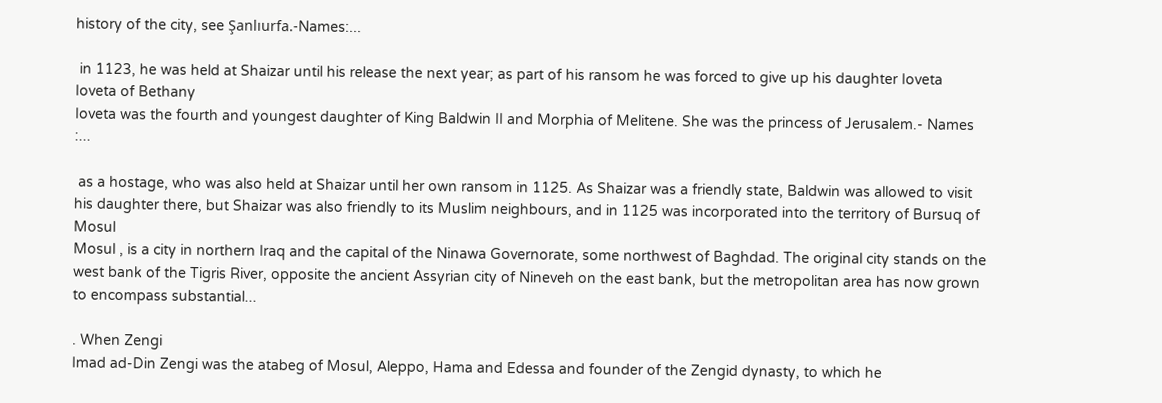history of the city, see Şanlıurfa.-Names:...

 in 1123, he was held at Shaizar until his release the next year; as part of his ransom he was forced to give up his daughter Ioveta
Ioveta of Bethany
Ioveta was the fourth and youngest daughter of King Baldwin II and Morphia of Melitene. She was the princess of Jerusalem.- Names :...

 as a hostage, who was also held at Shaizar until her own ransom in 1125. As Shaizar was a friendly state, Baldwin was allowed to visit his daughter there, but Shaizar was also friendly to its Muslim neighbours, and in 1125 was incorporated into the territory of Bursuq of Mosul
Mosul , is a city in northern Iraq and the capital of the Ninawa Governorate, some northwest of Baghdad. The original city stands on the west bank of the Tigris River, opposite the ancient Assyrian city of Nineveh on the east bank, but the metropolitan area has now grown to encompass substantial...

. When Zengi
Imad ad-Din Zengi was the atabeg of Mosul, Aleppo, Hama and Edessa and founder of the Zengid dynasty, to which he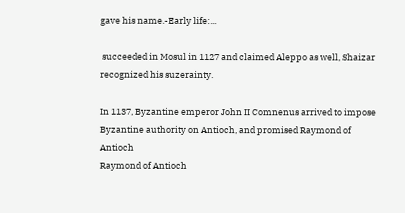gave his name.-Early life:...

 succeeded in Mosul in 1127 and claimed Aleppo as well, Shaizar recognized his suzerainty.

In 1137, Byzantine emperor John II Comnenus arrived to impose Byzantine authority on Antioch, and promised Raymond of Antioch
Raymond of Antioch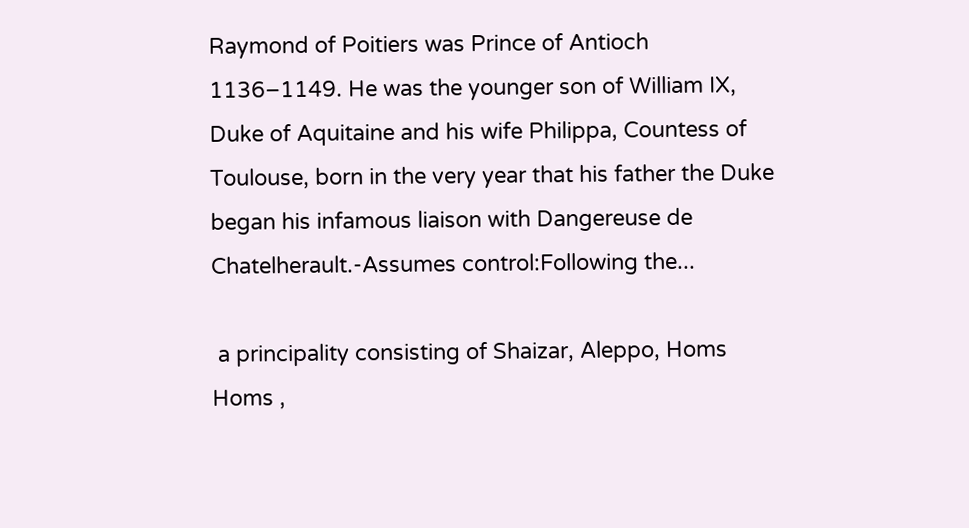Raymond of Poitiers was Prince of Antioch 1136–1149. He was the younger son of William IX, Duke of Aquitaine and his wife Philippa, Countess of Toulouse, born in the very year that his father the Duke began his infamous liaison with Dangereuse de Chatelherault.-Assumes control:Following the...

 a principality consisting of Shaizar, Aleppo, Homs
Homs ,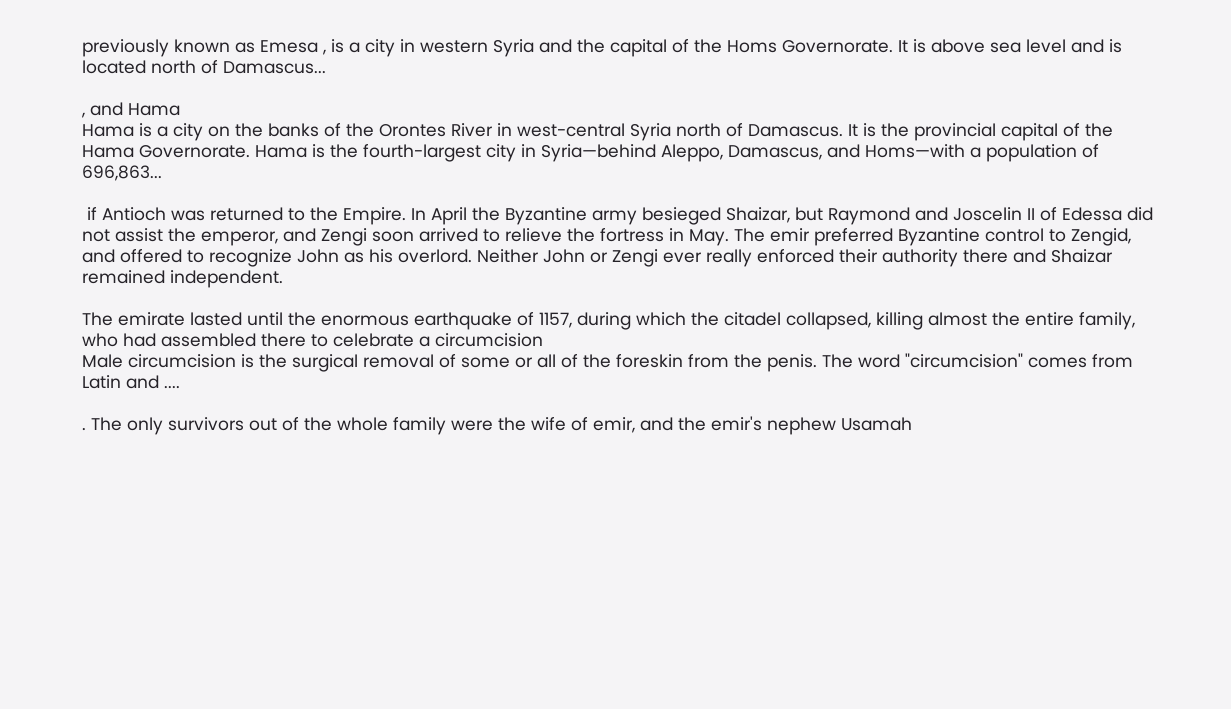previously known as Emesa , is a city in western Syria and the capital of the Homs Governorate. It is above sea level and is located north of Damascus...

, and Hama
Hama is a city on the banks of the Orontes River in west-central Syria north of Damascus. It is the provincial capital of the Hama Governorate. Hama is the fourth-largest city in Syria—behind Aleppo, Damascus, and Homs—with a population of 696,863...

 if Antioch was returned to the Empire. In April the Byzantine army besieged Shaizar, but Raymond and Joscelin II of Edessa did not assist the emperor, and Zengi soon arrived to relieve the fortress in May. The emir preferred Byzantine control to Zengid, and offered to recognize John as his overlord. Neither John or Zengi ever really enforced their authority there and Shaizar remained independent.

The emirate lasted until the enormous earthquake of 1157, during which the citadel collapsed, killing almost the entire family, who had assembled there to celebrate a circumcision
Male circumcision is the surgical removal of some or all of the foreskin from the penis. The word "circumcision" comes from Latin and ....

. The only survivors out of the whole family were the wife of emir, and the emir's nephew Usamah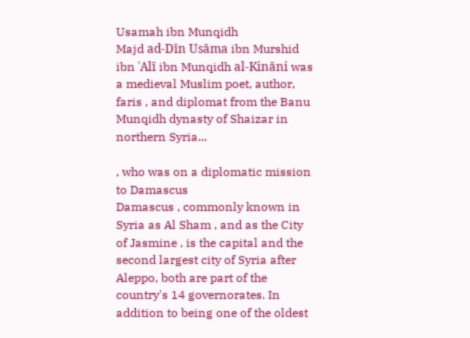Usamah ibn Munqidh
Majd ad-Dīn Usāma ibn Murshid ibn ʿAlī ibn Munqidh al-Kināni was a medieval Muslim poet, author, faris , and diplomat from the Banu Munqidh dynasty of Shaizar in northern Syria...

, who was on a diplomatic mission to Damascus
Damascus , commonly known in Syria as Al Sham , and as the City of Jasmine , is the capital and the second largest city of Syria after Aleppo, both are part of the country's 14 governorates. In addition to being one of the oldest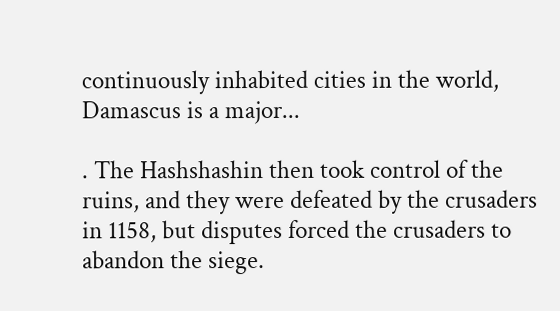continuously inhabited cities in the world, Damascus is a major...

. The Hashshashin then took control of the ruins, and they were defeated by the crusaders in 1158, but disputes forced the crusaders to abandon the siege.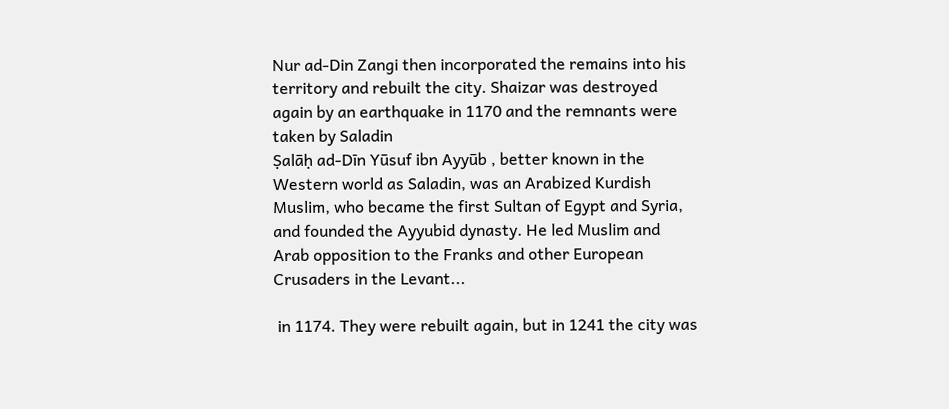Nur ad-Din Zangi then incorporated the remains into his territory and rebuilt the city. Shaizar was destroyed again by an earthquake in 1170 and the remnants were taken by Saladin
Ṣalāḥ ad-Dīn Yūsuf ibn Ayyūb , better known in the Western world as Saladin, was an Arabized Kurdish Muslim, who became the first Sultan of Egypt and Syria, and founded the Ayyubid dynasty. He led Muslim and Arab opposition to the Franks and other European Crusaders in the Levant...

 in 1174. They were rebuilt again, but in 1241 the city was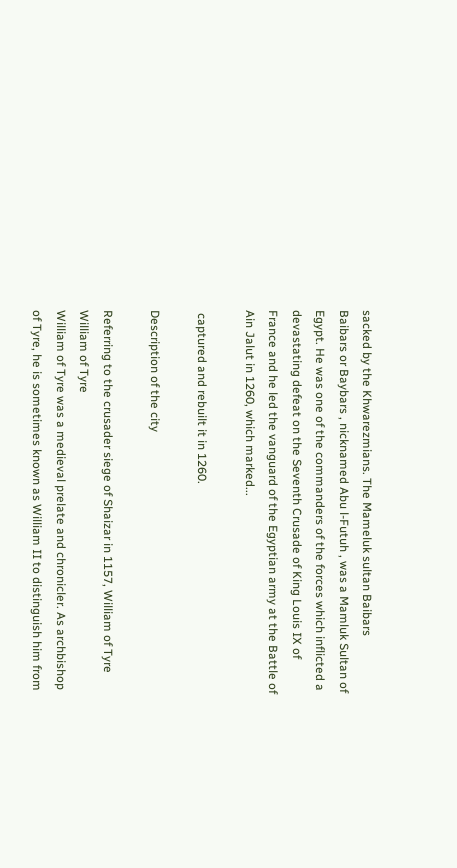sacked by the Khwarezmians. The Mameluk sultan Baibars
Baibars or Baybars , nicknamed Abu l-Futuh , was a Mamluk Sultan of Egypt. He was one of the commanders of the forces which inflicted a devastating defeat on the Seventh Crusade of King Louis IX of France and he led the vanguard of the Egyptian army at the Battle of Ain Jalut in 1260, which marked...

 captured and rebuilt it in 1260.

Description of the city

Referring to the crusader siege of Shaizar in 1157, William of Tyre
William of Tyre
William of Tyre was a medieval prelate and chronicler. As archbishop of Tyre, he is sometimes known as William II to distinguish him from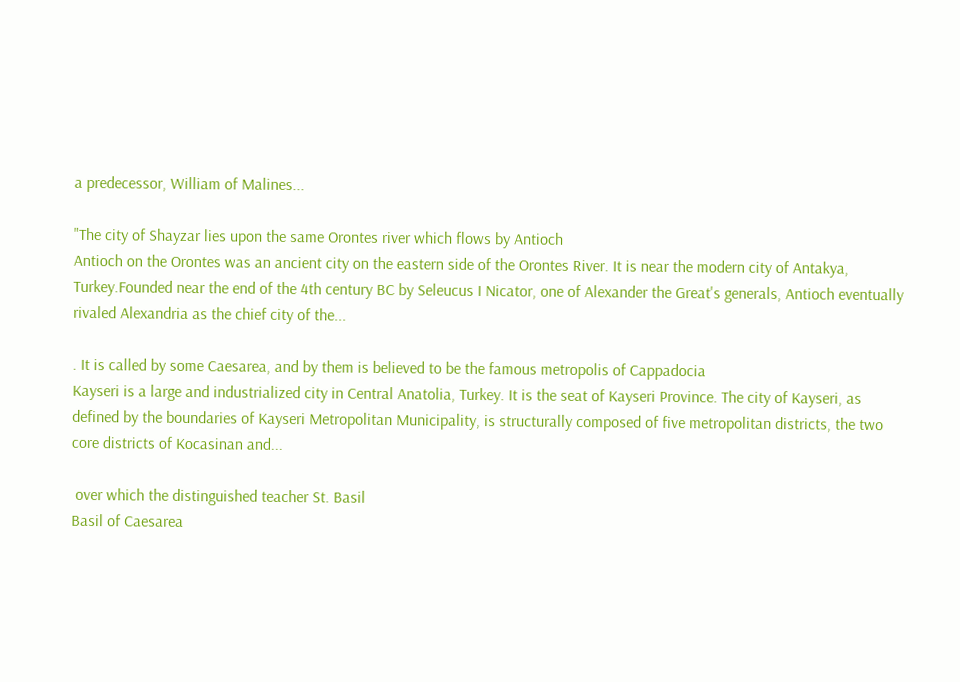a predecessor, William of Malines...

"The city of Shayzar lies upon the same Orontes river which flows by Antioch
Antioch on the Orontes was an ancient city on the eastern side of the Orontes River. It is near the modern city of Antakya, Turkey.Founded near the end of the 4th century BC by Seleucus I Nicator, one of Alexander the Great's generals, Antioch eventually rivaled Alexandria as the chief city of the...

. It is called by some Caesarea, and by them is believed to be the famous metropolis of Cappadocia
Kayseri is a large and industrialized city in Central Anatolia, Turkey. It is the seat of Kayseri Province. The city of Kayseri, as defined by the boundaries of Kayseri Metropolitan Municipality, is structurally composed of five metropolitan districts, the two core districts of Kocasinan and...

 over which the distinguished teacher St. Basil
Basil of Caesarea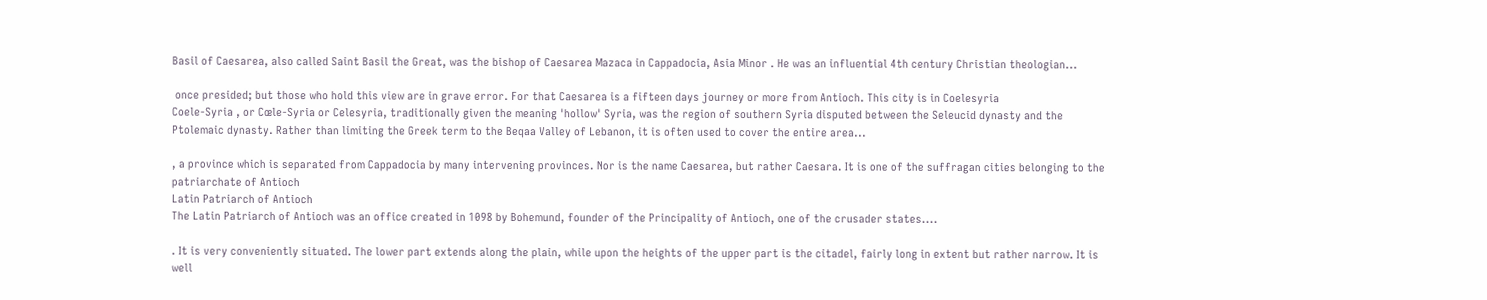Basil of Caesarea, also called Saint Basil the Great, was the bishop of Caesarea Mazaca in Cappadocia, Asia Minor . He was an influential 4th century Christian theologian...

 once presided; but those who hold this view are in grave error. For that Caesarea is a fifteen days journey or more from Antioch. This city is in Coelesyria
Coele-Syria , or Cœle-Syria or Celesyria, traditionally given the meaning 'hollow' Syria, was the region of southern Syria disputed between the Seleucid dynasty and the Ptolemaic dynasty. Rather than limiting the Greek term to the Beqaa Valley of Lebanon, it is often used to cover the entire area...

, a province which is separated from Cappadocia by many intervening provinces. Nor is the name Caesarea, but rather Caesara. It is one of the suffragan cities belonging to the patriarchate of Antioch
Latin Patriarch of Antioch
The Latin Patriarch of Antioch was an office created in 1098 by Bohemund, founder of the Principality of Antioch, one of the crusader states....

. It is very conveniently situated. The lower part extends along the plain, while upon the heights of the upper part is the citadel, fairly long in extent but rather narrow. It is well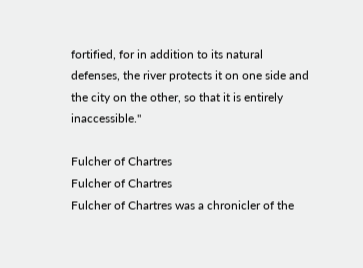fortified, for in addition to its natural defenses, the river protects it on one side and the city on the other, so that it is entirely inaccessible."

Fulcher of Chartres
Fulcher of Chartres
Fulcher of Chartres was a chronicler of the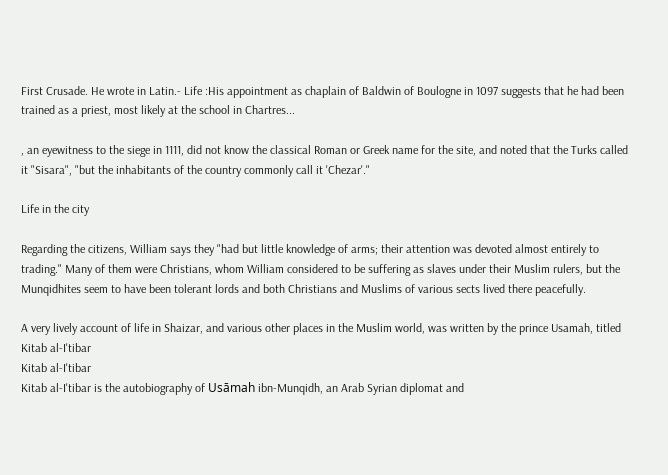First Crusade. He wrote in Latin.- Life :His appointment as chaplain of Baldwin of Boulogne in 1097 suggests that he had been trained as a priest, most likely at the school in Chartres...

, an eyewitness to the siege in 1111, did not know the classical Roman or Greek name for the site, and noted that the Turks called it "Sisara", "but the inhabitants of the country commonly call it 'Chezar'."

Life in the city

Regarding the citizens, William says they "had but little knowledge of arms; their attention was devoted almost entirely to trading." Many of them were Christians, whom William considered to be suffering as slaves under their Muslim rulers, but the Munqidhites seem to have been tolerant lords and both Christians and Muslims of various sects lived there peacefully.

A very lively account of life in Shaizar, and various other places in the Muslim world, was written by the prince Usamah, titled Kitab al-I'tibar
Kitab al-I'tibar
Kitab al-I'tibar is the autobiography of Usāmah ibn-Munqidh, an Arab Syrian diplomat and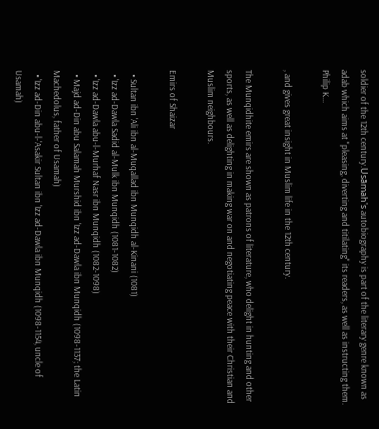soldier of the 12th century.Usāmah's autobiography is part of the literary genre known as adab which aims at "pleasing, diverting and titilating" its readers, as well as instructing them. Philip K...

, and gives great insight in Muslim life in the 12th century.

The Munqidhite emirs are shown as patrons of literature, who delight in hunting and other sports, as well as delighting in making war on and negotiating peace with their Christian and Muslim neighbours.

Emirs of Shaizar

  • Sultan ibn 'Ali ibn al-Muqallad ibn Munqidh al-Kinani (1081)
  • 'Izz ad-Dawla Sadid al-Mulk ibn Munqidh (1081-1082)
  • 'Izz ad-Dawla abu-l-Murhaf Nasr ibn Munqidh (1082-1098)
  • Majd ad-Din abu Salamah Murshid ibn 'Izz ad-Dawla ibn Munqidh (1098-1137; the Latin Machedolus, father of Usamah)
  • 'Izz ad-Din abu-l-'Asakir Sultan ibn 'Izz ad-Dawla ibn Munqidh (1098-1154, uncle of Usamah)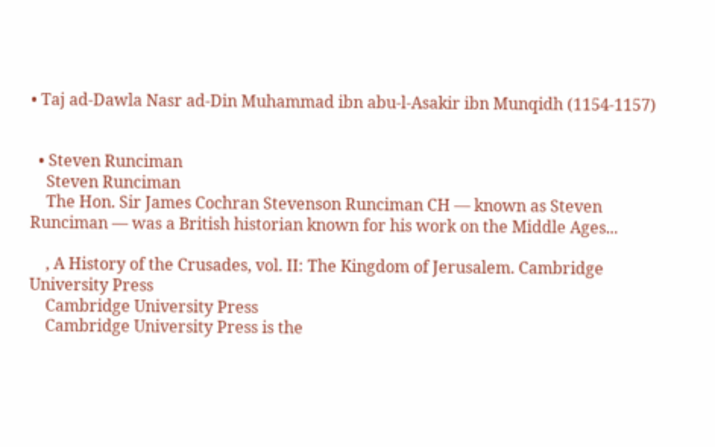• Taj ad-Dawla Nasr ad-Din Muhammad ibn abu-l-Asakir ibn Munqidh (1154-1157)


  • Steven Runciman
    Steven Runciman
    The Hon. Sir James Cochran Stevenson Runciman CH — known as Steven Runciman — was a British historian known for his work on the Middle Ages...

    , A History of the Crusades, vol. II: The Kingdom of Jerusalem. Cambridge University Press
    Cambridge University Press
    Cambridge University Press is the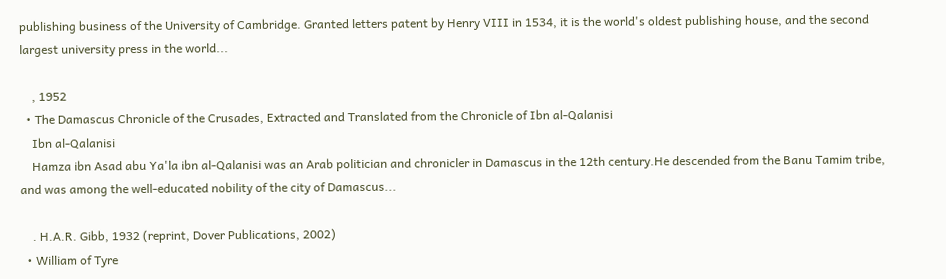publishing business of the University of Cambridge. Granted letters patent by Henry VIII in 1534, it is the world's oldest publishing house, and the second largest university press in the world...

    , 1952
  • The Damascus Chronicle of the Crusades, Extracted and Translated from the Chronicle of Ibn al-Qalanisi
    Ibn al-Qalanisi
    Hamza ibn Asad abu Ya'la ibn al-Qalanisi was an Arab politician and chronicler in Damascus in the 12th century.He descended from the Banu Tamim tribe, and was among the well-educated nobility of the city of Damascus...

    . H.A.R. Gibb, 1932 (reprint, Dover Publications, 2002)
  • William of Tyre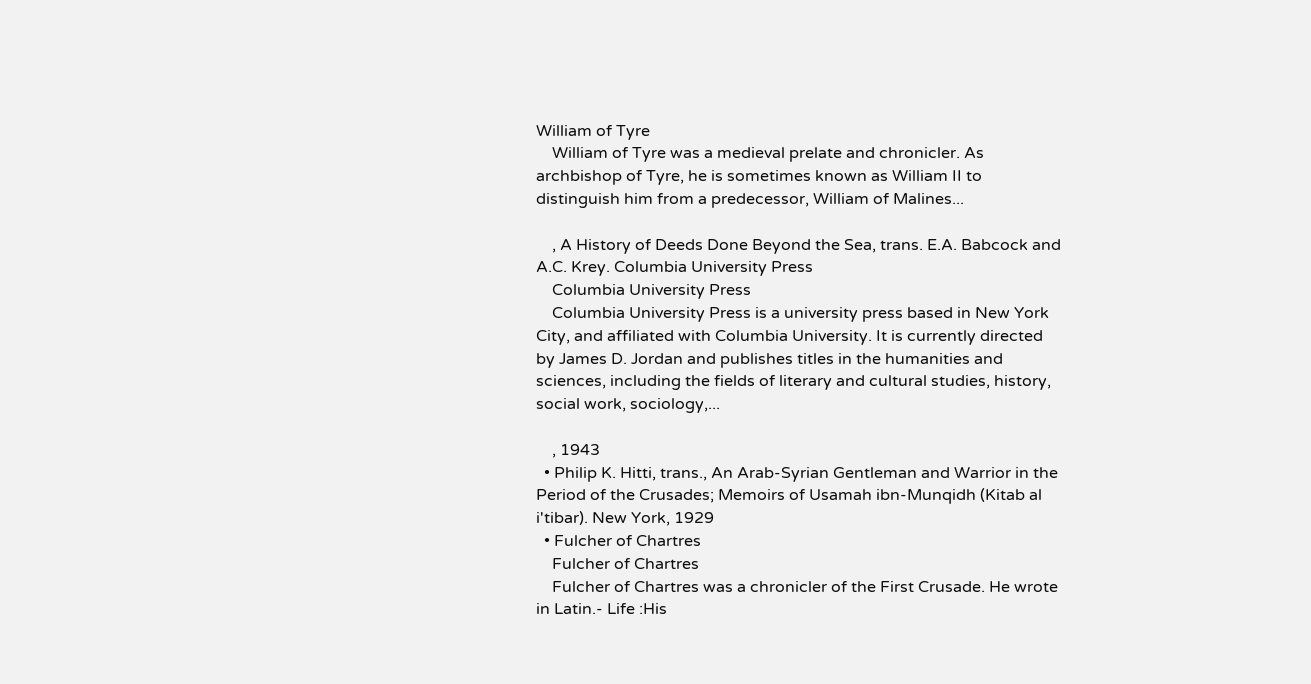William of Tyre
    William of Tyre was a medieval prelate and chronicler. As archbishop of Tyre, he is sometimes known as William II to distinguish him from a predecessor, William of Malines...

    , A History of Deeds Done Beyond the Sea, trans. E.A. Babcock and A.C. Krey. Columbia University Press
    Columbia University Press
    Columbia University Press is a university press based in New York City, and affiliated with Columbia University. It is currently directed by James D. Jordan and publishes titles in the humanities and sciences, including the fields of literary and cultural studies, history, social work, sociology,...

    , 1943
  • Philip K. Hitti, trans., An Arab-Syrian Gentleman and Warrior in the Period of the Crusades; Memoirs of Usamah ibn-Munqidh (Kitab al i'tibar). New York, 1929
  • Fulcher of Chartres
    Fulcher of Chartres
    Fulcher of Chartres was a chronicler of the First Crusade. He wrote in Latin.- Life :His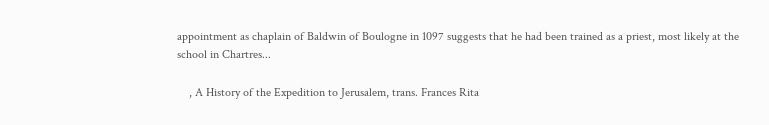appointment as chaplain of Baldwin of Boulogne in 1097 suggests that he had been trained as a priest, most likely at the school in Chartres...

    , A History of the Expedition to Jerusalem, trans. Frances Rita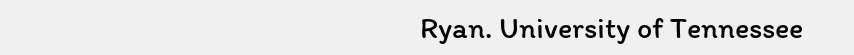Ryan. University of Tennessee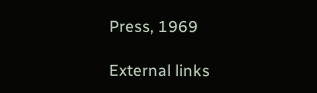Press, 1969

External links